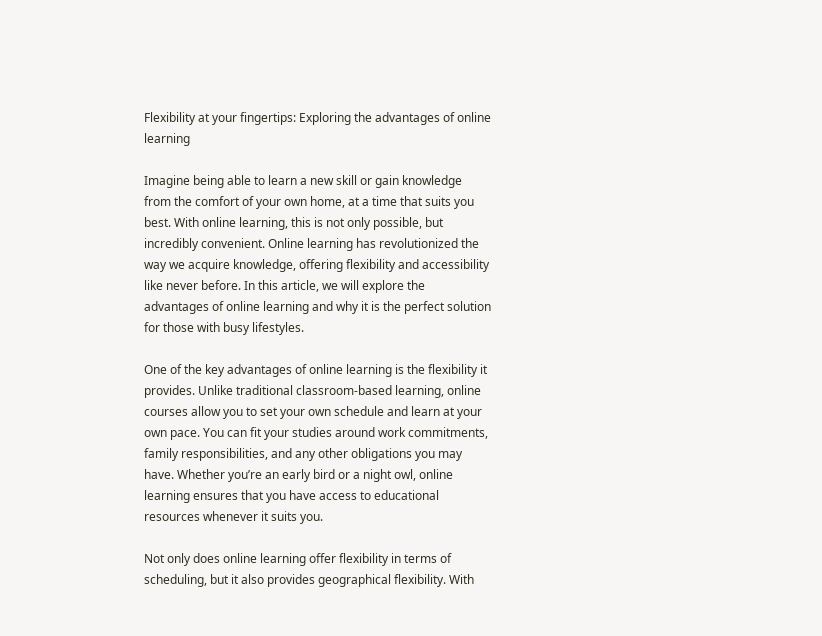Flexibility at your fingertips: Exploring the advantages of online learning

Imagine being able to learn a new skill or gain knowledge from the comfort of your own home, at a time that suits you best. With online learning, this is not only possible, but incredibly convenient. Online learning has revolutionized the way we acquire knowledge, offering flexibility and accessibility like never before. In this article, we will explore the advantages of online learning and why it is the perfect solution for those with busy lifestyles.

One of the key advantages of online learning is the flexibility it provides. Unlike traditional classroom-based learning, online courses allow you to set your own schedule and learn at your own pace. You can fit your studies around work commitments, family responsibilities, and any other obligations you may have. Whether you’re an early bird or a night owl, online learning ensures that you have access to educational resources whenever it suits you.

Not only does online learning offer flexibility in terms of scheduling, but it also provides geographical flexibility. With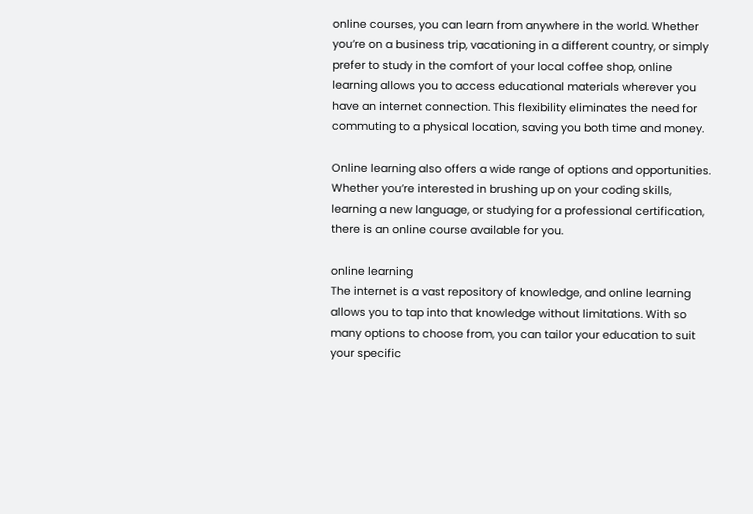online courses, you can learn from anywhere in the world. Whether you’re on a business trip, vacationing in a different country, or simply prefer to study in the comfort of your local coffee shop, online learning allows you to access educational materials wherever you have an internet connection. This flexibility eliminates the need for commuting to a physical location, saving you both time and money.

Online learning also offers a wide range of options and opportunities. Whether you’re interested in brushing up on your coding skills, learning a new language, or studying for a professional certification, there is an online course available for you.

online learning
The internet is a vast repository of knowledge, and online learning allows you to tap into that knowledge without limitations. With so many options to choose from, you can tailor your education to suit your specific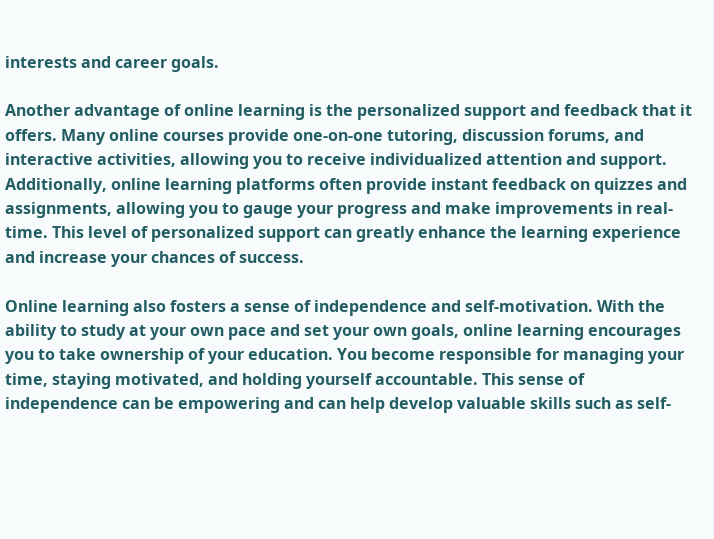interests and career goals.

Another advantage of online learning is the personalized support and feedback that it offers. Many online courses provide one-on-one tutoring, discussion forums, and interactive activities, allowing you to receive individualized attention and support. Additionally, online learning platforms often provide instant feedback on quizzes and assignments, allowing you to gauge your progress and make improvements in real-time. This level of personalized support can greatly enhance the learning experience and increase your chances of success.

Online learning also fosters a sense of independence and self-motivation. With the ability to study at your own pace and set your own goals, online learning encourages you to take ownership of your education. You become responsible for managing your time, staying motivated, and holding yourself accountable. This sense of independence can be empowering and can help develop valuable skills such as self-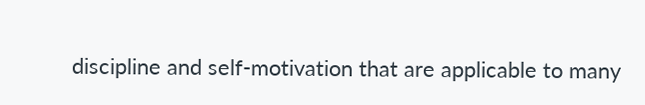discipline and self-motivation that are applicable to many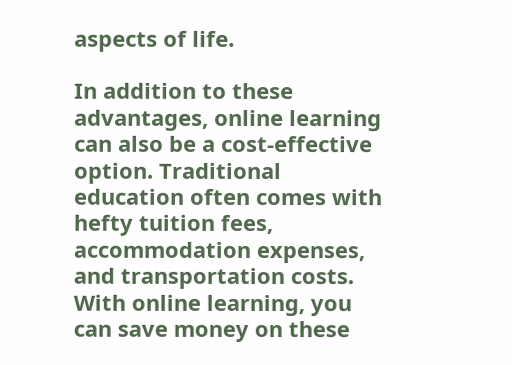aspects of life.

In addition to these advantages, online learning can also be a cost-effective option. Traditional education often comes with hefty tuition fees, accommodation expenses, and transportation costs. With online learning, you can save money on these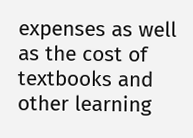expenses as well as the cost of textbooks and other learning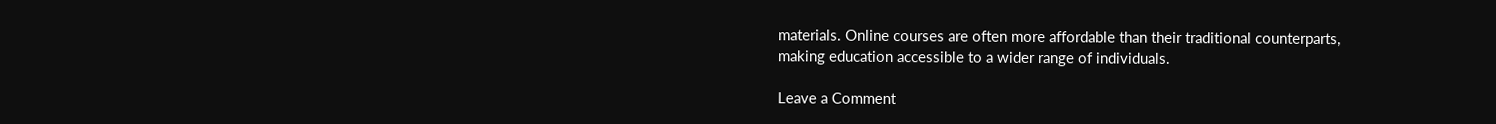materials. Online courses are often more affordable than their traditional counterparts, making education accessible to a wider range of individuals.

Leave a Comment